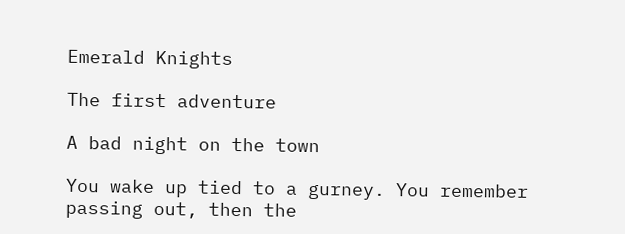Emerald Knights

The first adventure

A bad night on the town

You wake up tied to a gurney. You remember passing out, then the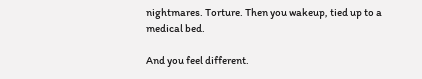nightmares. Torture. Then you wakeup, tied up to a medical bed.

And you feel different.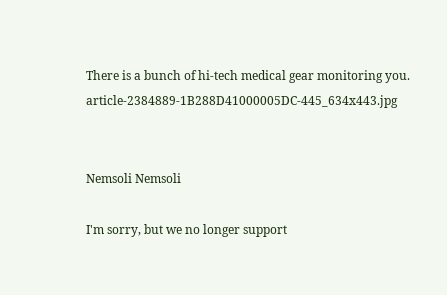There is a bunch of hi-tech medical gear monitoring you. article-2384889-1B288D41000005DC-445_634x443.jpg


Nemsoli Nemsoli

I'm sorry, but we no longer support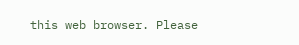this web browser. Please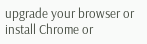upgrade your browser or install Chrome or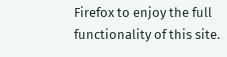Firefox to enjoy the full functionality of this site.